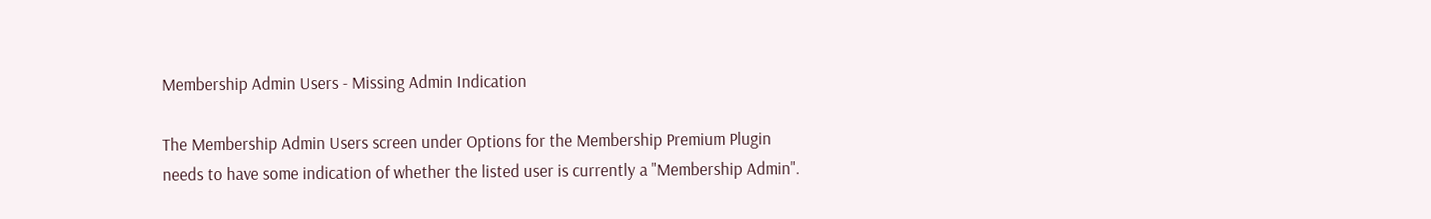Membership Admin Users - Missing Admin Indication

The Membership Admin Users screen under Options for the Membership Premium Plugin needs to have some indication of whether the listed user is currently a "Membership Admin".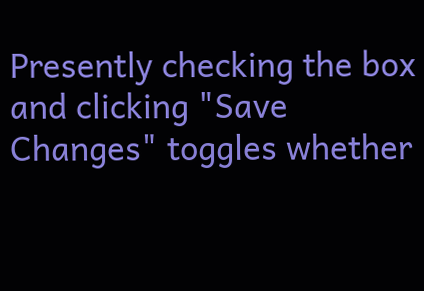Presently checking the box and clicking "Save Changes" toggles whether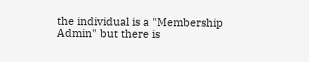the individual is a "Membership Admin" but there is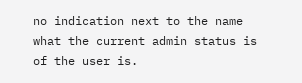no indication next to the name what the current admin status is of the user is.